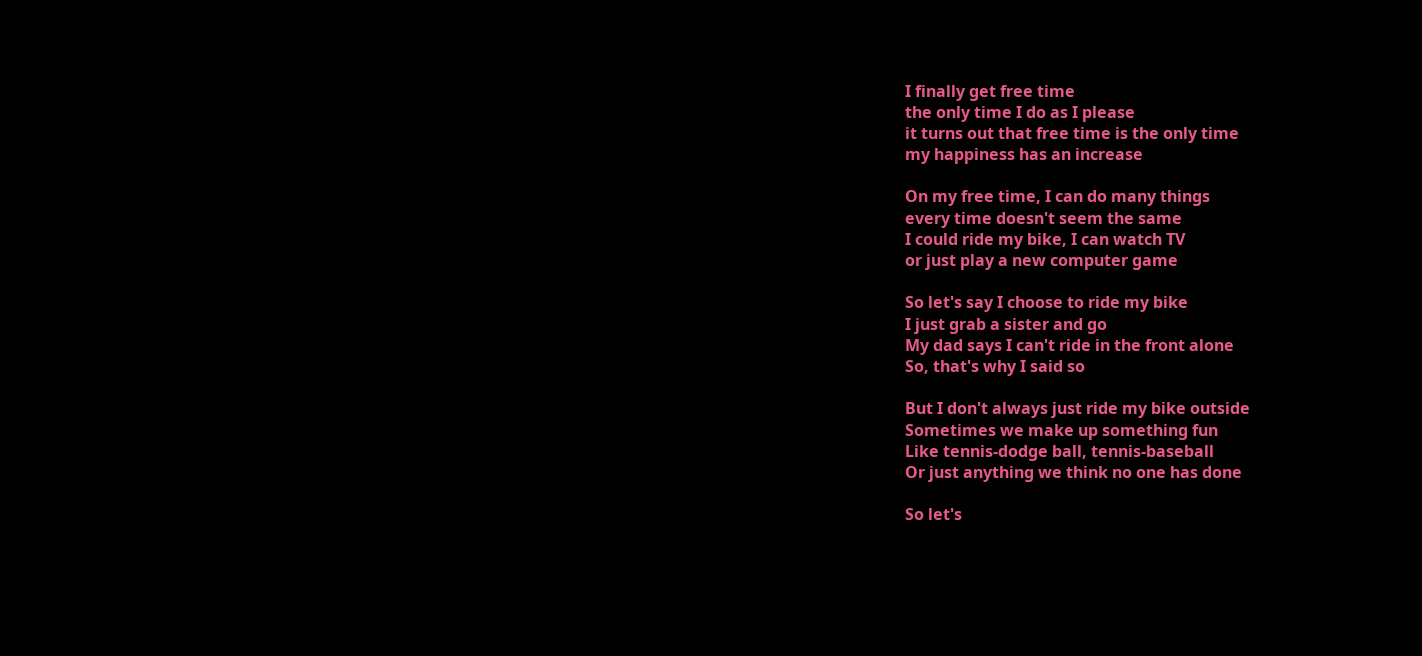I finally get free time
the only time I do as I please
it turns out that free time is the only time
my happiness has an increase

On my free time, I can do many things
every time doesn't seem the same
I could ride my bike, I can watch TV
or just play a new computer game

So let's say I choose to ride my bike
I just grab a sister and go
My dad says I can't ride in the front alone
So, that's why I said so

But I don't always just ride my bike outside
Sometimes we make up something fun
Like tennis-dodge ball, tennis-baseball
Or just anything we think no one has done

So let's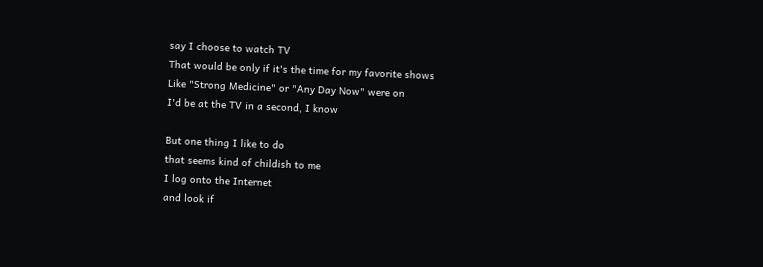say I choose to watch TV
That would be only if it's the time for my favorite shows
Like "Strong Medicine" or "Any Day Now" were on
I'd be at the TV in a second, I know

But one thing I like to do
that seems kind of childish to me
I log onto the Internet
and look if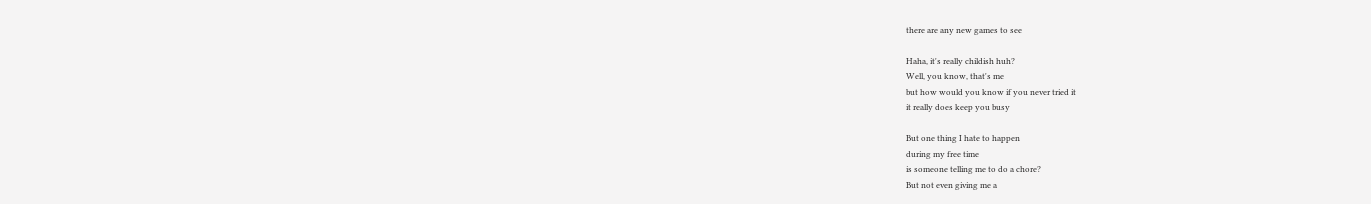there are any new games to see

Haha, it's really childish huh?
Well, you know, that's me
but how would you know if you never tried it
it really does keep you busy

But one thing I hate to happen
during my free time
is someone telling me to do a chore?
But not even giving me a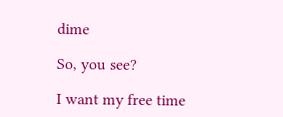dime

So, you see?

I want my free time